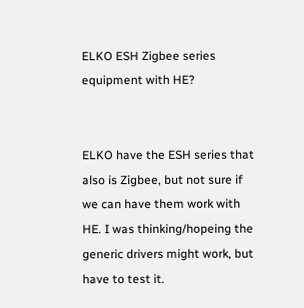ELKO ESH Zigbee series equipment with HE?


ELKO have the ESH series that also is Zigbee, but not sure if we can have them work with HE. I was thinking/hopeing the generic drivers might work, but have to test it.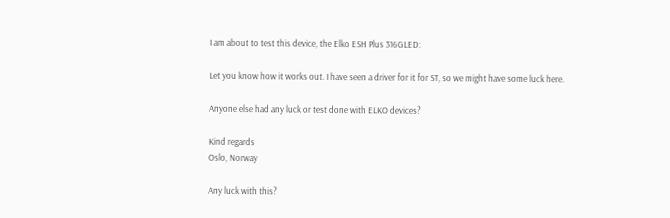I am about to test this device, the Elko ESH Plus 316GLED:

Let you know how it works out. I have seen a driver for it for ST, so we might have some luck here.

Anyone else had any luck or test done with ELKO devices?

Kind regards
Oslo, Norway

Any luck with this?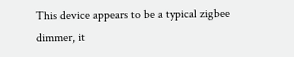This device appears to be a typical zigbee dimmer, it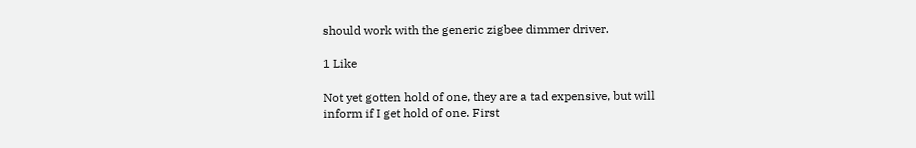should work with the generic zigbee dimmer driver.

1 Like

Not yet gotten hold of one, they are a tad expensive, but will inform if I get hold of one. First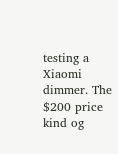testing a Xiaomi dimmer. The $200 price kind og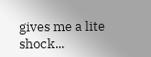gives me a lite shock...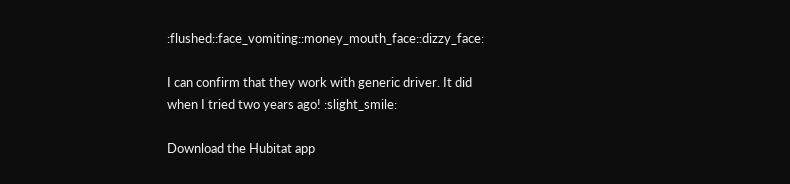:flushed::face_vomiting::money_mouth_face::dizzy_face:

I can confirm that they work with generic driver. It did when I tried two years ago! :slight_smile:

Download the Hubitat app